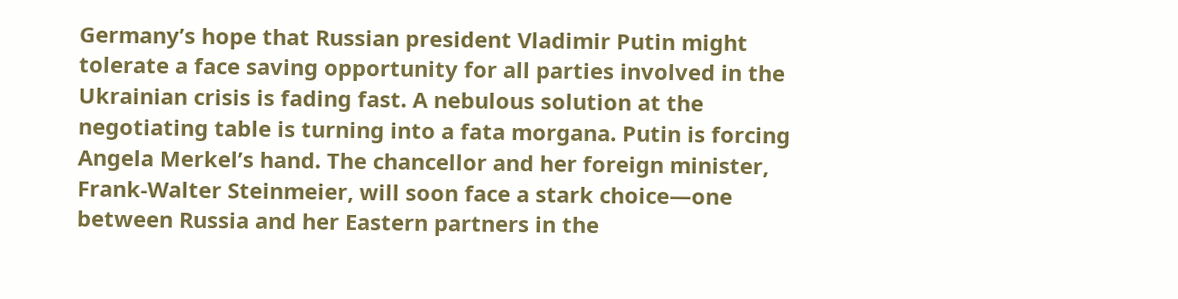Germany’s hope that Russian president Vladimir Putin might tolerate a face saving opportunity for all parties involved in the Ukrainian crisis is fading fast. A nebulous solution at the negotiating table is turning into a fata morgana. Putin is forcing Angela Merkel’s hand. The chancellor and her foreign minister, Frank-Walter Steinmeier, will soon face a stark choice—one between Russia and her Eastern partners in the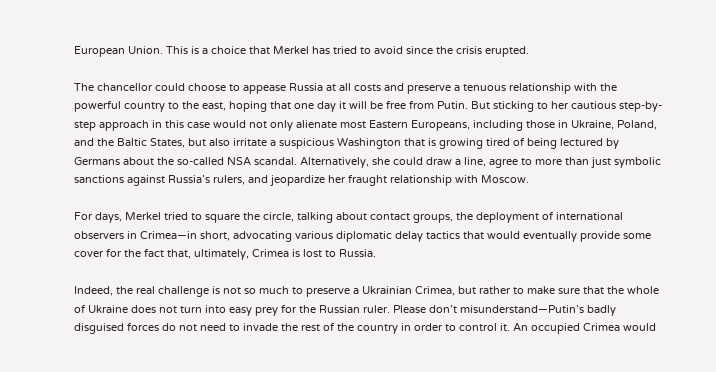European Union. This is a choice that Merkel has tried to avoid since the crisis erupted.

The chancellor could choose to appease Russia at all costs and preserve a tenuous relationship with the powerful country to the east, hoping that one day it will be free from Putin. But sticking to her cautious step-by-step approach in this case would not only alienate most Eastern Europeans, including those in Ukraine, Poland, and the Baltic States, but also irritate a suspicious Washington that is growing tired of being lectured by Germans about the so-called NSA scandal. Alternatively, she could draw a line, agree to more than just symbolic sanctions against Russia’s rulers, and jeopardize her fraught relationship with Moscow.

For days, Merkel tried to square the circle, talking about contact groups, the deployment of international observers in Crimea—in short, advocating various diplomatic delay tactics that would eventually provide some cover for the fact that, ultimately, Crimea is lost to Russia.

Indeed, the real challenge is not so much to preserve a Ukrainian Crimea, but rather to make sure that the whole of Ukraine does not turn into easy prey for the Russian ruler. Please don’t misunderstand—Putin’s badly disguised forces do not need to invade the rest of the country in order to control it. An occupied Crimea would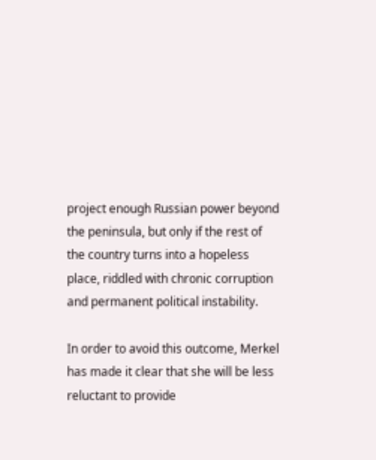project enough Russian power beyond the peninsula, but only if the rest of the country turns into a hopeless place, riddled with chronic corruption and permanent political instability.

In order to avoid this outcome, Merkel has made it clear that she will be less reluctant to provide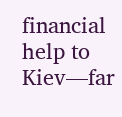financial help to Kiev—far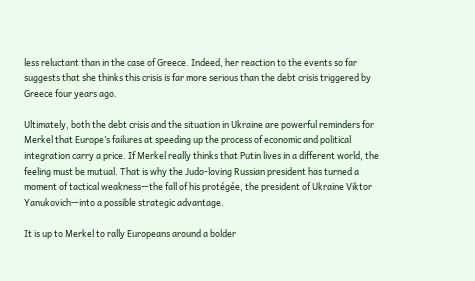less reluctant than in the case of Greece. Indeed, her reaction to the events so far suggests that she thinks this crisis is far more serious than the debt crisis triggered by Greece four years ago.

Ultimately, both the debt crisis and the situation in Ukraine are powerful reminders for Merkel that Europe’s failures at speeding up the process of economic and political integration carry a price. If Merkel really thinks that Putin lives in a different world, the feeling must be mutual. That is why the Judo-loving Russian president has turned a moment of tactical weakness—the fall of his protégée, the president of Ukraine Viktor Yanukovich—into a possible strategic advantage.

It is up to Merkel to rally Europeans around a bolder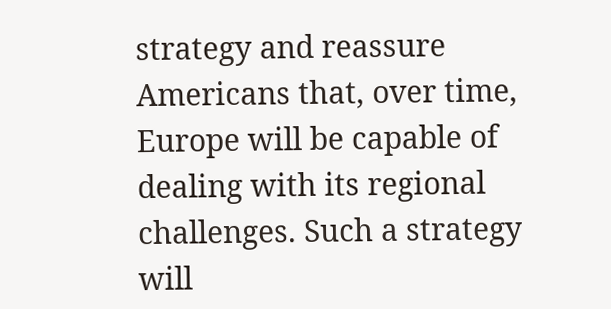strategy and reassure Americans that, over time, Europe will be capable of dealing with its regional challenges. Such a strategy will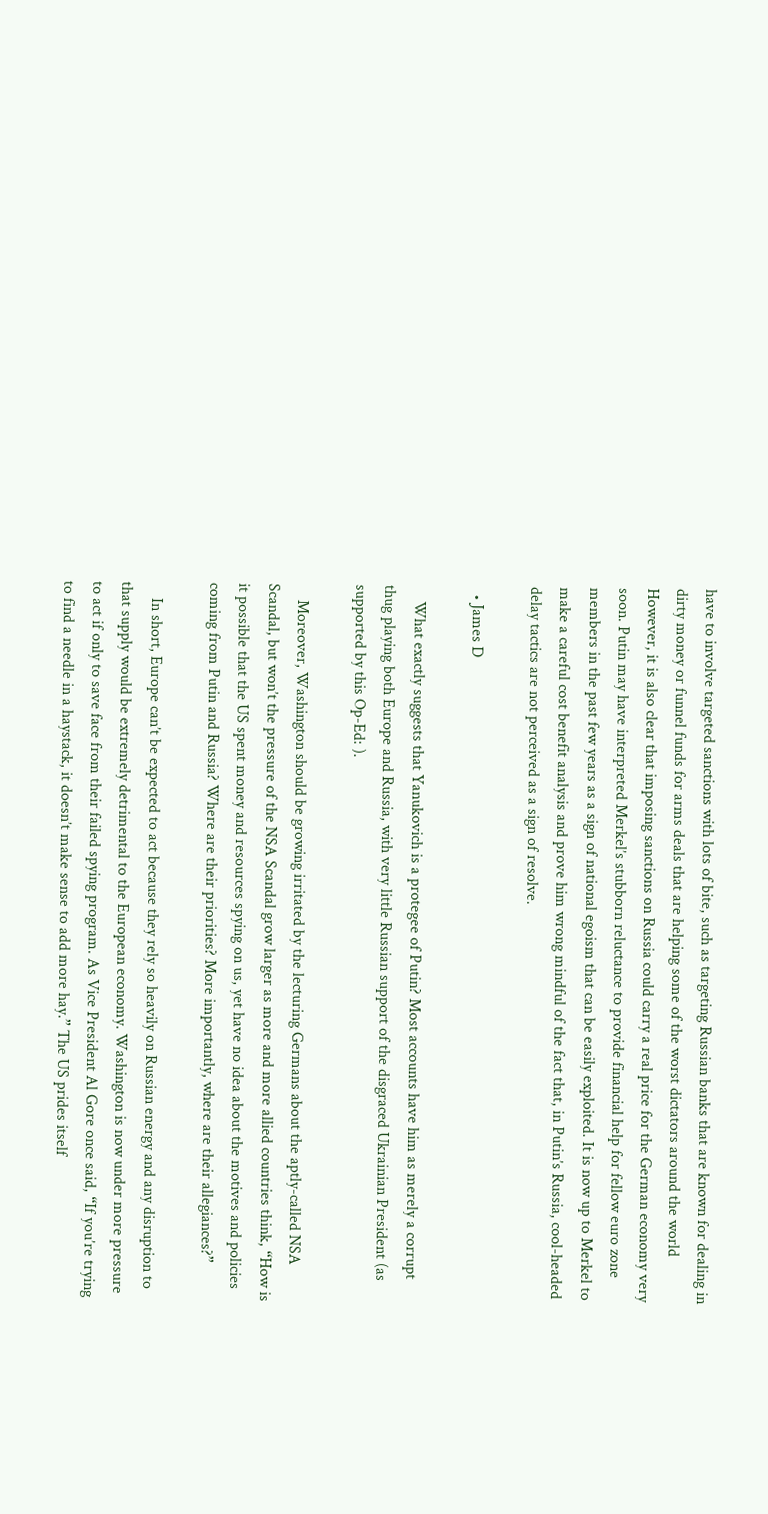have to involve targeted sanctions with lots of bite, such as targeting Russian banks that are known for dealing in dirty money or funnel funds for arms deals that are helping some of the worst dictators around the world
However, it is also clear that imposing sanctions on Russia could carry a real price for the German economy very soon. Putin may have interpreted Merkel’s stubborn reluctance to provide financial help for fellow euro zone members in the past few years as a sign of national egoism that can be easily exploited. It is now up to Merkel to make a careful cost benefit analysis and prove him wrong mindful of the fact that, in Putin’s Russia, cool-headed delay tactics are not perceived as a sign of resolve.

  • James D

    What exactly suggests that Yanukovich is a protegee of Putin? Most accounts have him as merely a corrupt thug playing both Europe and Russia, with very little Russian support of the disgraced Ukrainian President (as supported by this Op-Ed: ).

    Moreover, Washington should be growing irritated by the lecturing Germans about the aptly-called NSA Scandal, but won’t the pressure of the NSA Scandal grow larger as more and more allied countries think, “How is it possible that the US spent money and resources spying on us, yet have no idea about the motives and policies coming from Putin and Russia? Where are their priorities? More importantly, where are their allegiances?”

    In short, Europe can’t be expected to act because they rely so heavily on Russian energy and any disruption to that supply would be extremely detrimental to the European economy. Washington is now under more pressure to act if only to save face from their failed spying program. As Vice President Al Gore once said, “If you’re trying to find a needle in a haystack, it doesn’t make sense to add more hay.” The US prides itself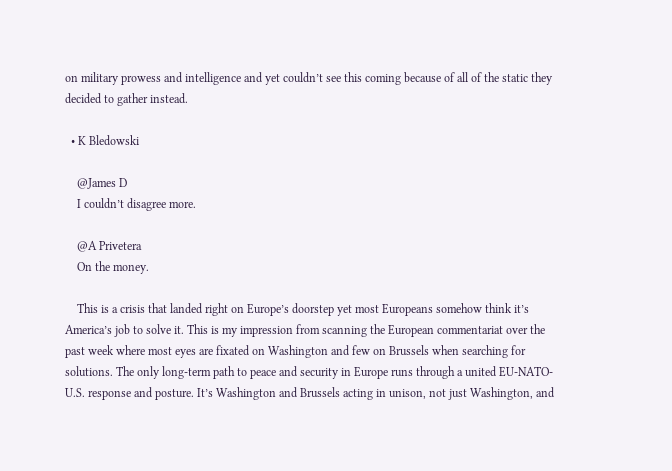on military prowess and intelligence and yet couldn’t see this coming because of all of the static they decided to gather instead.

  • K Bledowski

    @James D
    I couldn’t disagree more.

    @A Privetera
    On the money.

    This is a crisis that landed right on Europe’s doorstep yet most Europeans somehow think it’s America’s job to solve it. This is my impression from scanning the European commentariat over the past week where most eyes are fixated on Washington and few on Brussels when searching for solutions. The only long-term path to peace and security in Europe runs through a united EU-NATO-U.S. response and posture. It’s Washington and Brussels acting in unison, not just Washington, and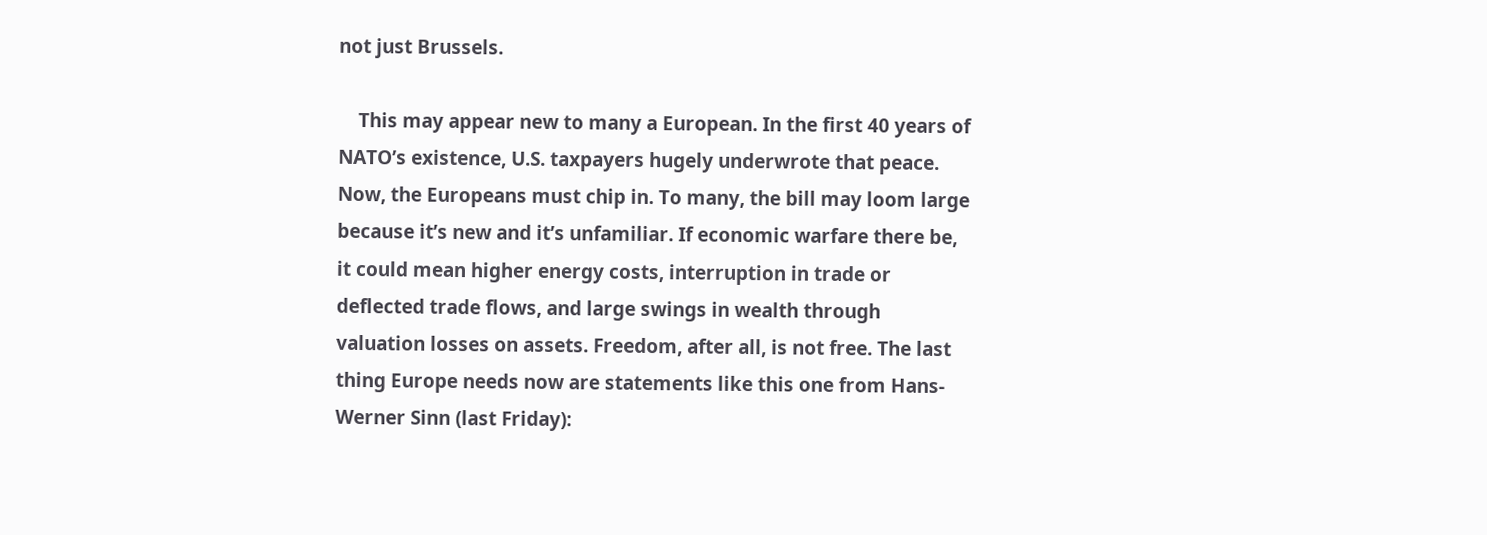not just Brussels.

    This may appear new to many a European. In the first 40 years of NATO’s existence, U.S. taxpayers hugely underwrote that peace. Now, the Europeans must chip in. To many, the bill may loom large because it’s new and it’s unfamiliar. If economic warfare there be, it could mean higher energy costs, interruption in trade or deflected trade flows, and large swings in wealth through valuation losses on assets. Freedom, after all, is not free. The last thing Europe needs now are statements like this one from Hans-Werner Sinn (last Friday):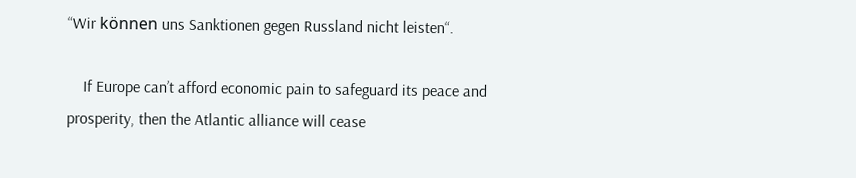“Wir können uns Sanktionen gegen Russland nicht leisten“.

    If Europe can’t afford economic pain to safeguard its peace and prosperity, then the Atlantic alliance will cease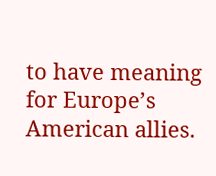to have meaning for Europe’s American allies.